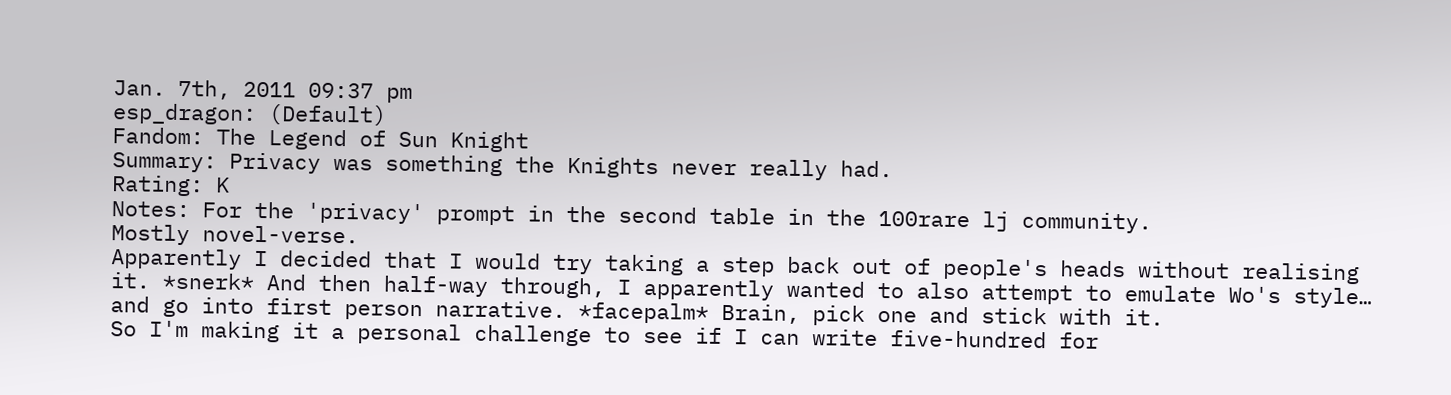Jan. 7th, 2011 09:37 pm
esp_dragon: (Default)
Fandom: The Legend of Sun Knight
Summary: Privacy was something the Knights never really had.
Rating: K
Notes: For the 'privacy' prompt in the second table in the 100rare lj community.
Mostly novel-verse.
Apparently I decided that I would try taking a step back out of people's heads without realising it. *snerk* And then half-way through, I apparently wanted to also attempt to emulate Wo's style… and go into first person narrative. *facepalm* Brain, pick one and stick with it.
So I'm making it a personal challenge to see if I can write five-hundred for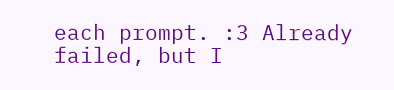each prompt. :3 Already failed, but I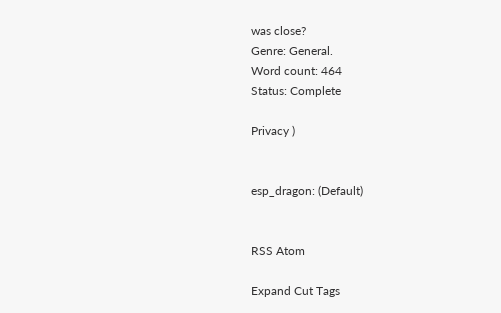was close?
Genre: General.
Word count: 464
Status: Complete

Privacy )


esp_dragon: (Default)


RSS Atom

Expand Cut Tags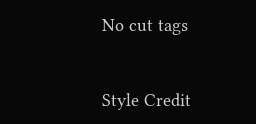No cut tags


Style Credit